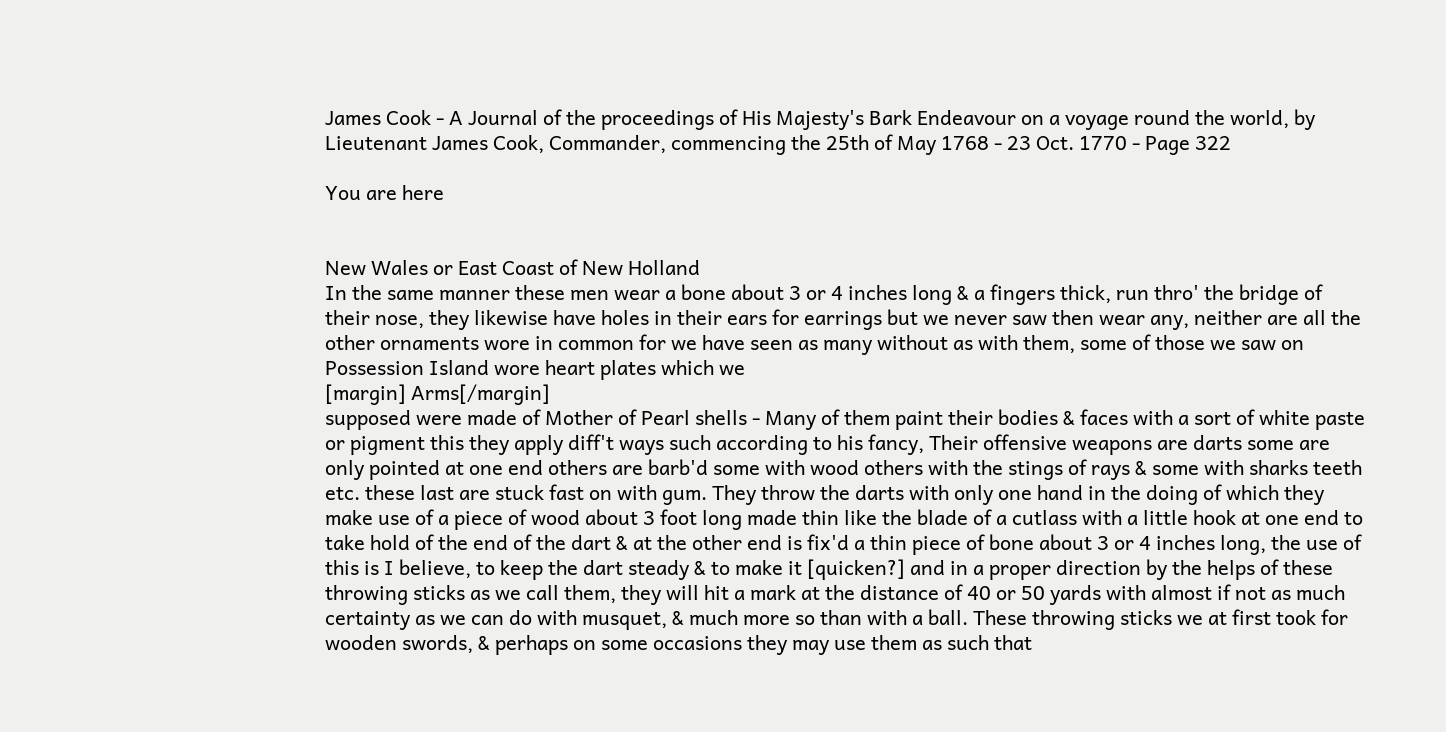James Cook - A Journal of the proceedings of His Majesty's Bark Endeavour on a voyage round the world, by Lieutenant James Cook, Commander, commencing the 25th of May 1768 - 23 Oct. 1770 - Page 322

You are here


New Wales or East Coast of New Holland
In the same manner these men wear a bone about 3 or 4 inches long & a fingers thick, run thro' the bridge of their nose, they likewise have holes in their ears for earrings but we never saw then wear any, neither are all the other ornaments wore in common for we have seen as many without as with them, some of those we saw on Possession Island wore heart plates which we
[margin] Arms[/margin]
supposed were made of Mother of Pearl shells - Many of them paint their bodies & faces with a sort of white paste or pigment this they apply diff't ways such according to his fancy, Their offensive weapons are darts some are only pointed at one end others are barb'd some with wood others with the stings of rays & some with sharks teeth etc. these last are stuck fast on with gum. They throw the darts with only one hand in the doing of which they make use of a piece of wood about 3 foot long made thin like the blade of a cutlass with a little hook at one end to take hold of the end of the dart & at the other end is fix'd a thin piece of bone about 3 or 4 inches long, the use of this is I believe, to keep the dart steady & to make it [quicken?] and in a proper direction by the helps of these throwing sticks as we call them, they will hit a mark at the distance of 40 or 50 yards with almost if not as much certainty as we can do with musquet, & much more so than with a ball. These throwing sticks we at first took for wooden swords, & perhaps on some occasions they may use them as such that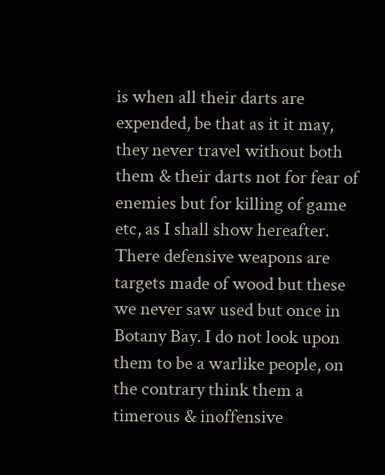is when all their darts are expended, be that as it it may, they never travel without both them & their darts not for fear of enemies but for killing of game etc, as I shall show hereafter. There defensive weapons are targets made of wood but these we never saw used but once in Botany Bay. I do not look upon them to be a warlike people, on the contrary think them a timerous & inoffensive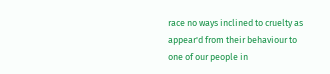race no ways inclined to cruelty as appear'd from their behaviour to one of our people in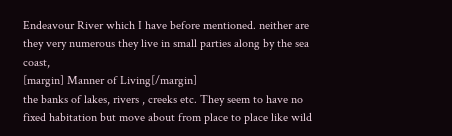Endeavour River which I have before mentioned. neither are they very numerous they live in small parties along by the sea coast,
[margin] Manner of Living[/margin]
the banks of lakes, rivers , creeks etc. They seem to have no fixed habitation but move about from place to place like wild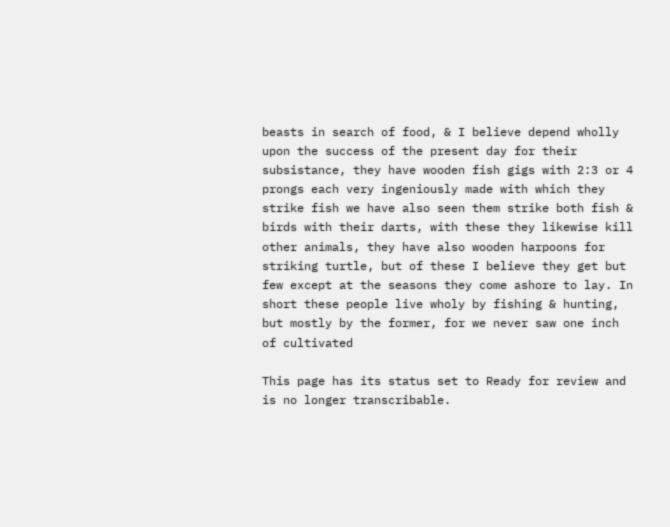beasts in search of food, & I believe depend wholly upon the success of the present day for their subsistance, they have wooden fish gigs with 2:3 or 4 prongs each very ingeniously made with which they strike fish we have also seen them strike both fish & birds with their darts, with these they likewise kill other animals, they have also wooden harpoons for striking turtle, but of these I believe they get but few except at the seasons they come ashore to lay. In short these people live wholy by fishing & hunting, but mostly by the former, for we never saw one inch of cultivated

This page has its status set to Ready for review and is no longer transcribable.